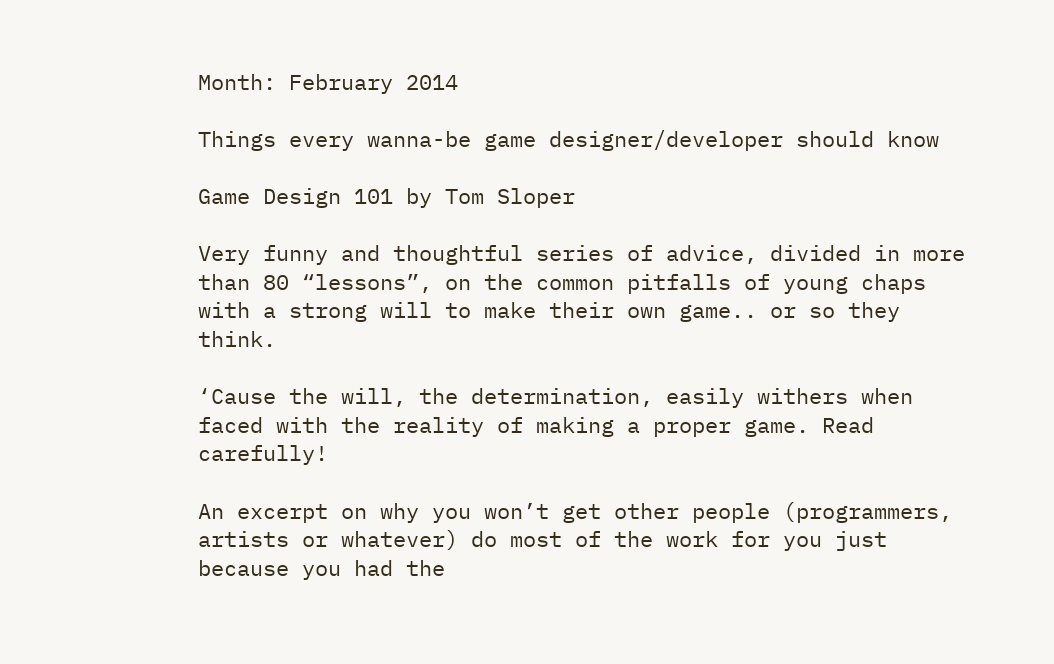Month: February 2014

Things every wanna-be game designer/developer should know

Game Design 101 by Tom Sloper

Very funny and thoughtful series of advice, divided in more than 80 “lessons”, on the common pitfalls of young chaps with a strong will to make their own game.. or so they think.

‘Cause the will, the determination, easily withers when faced with the reality of making a proper game. Read carefully!

An excerpt on why you won’t get other people (programmers, artists or whatever) do most of the work for you just because you had the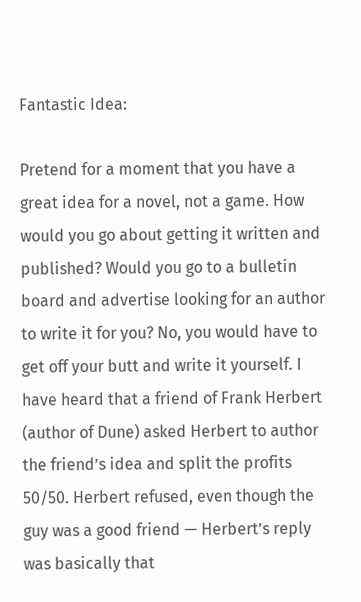Fantastic Idea:

Pretend for a moment that you have a great idea for a novel, not a game. How would you go about getting it written and published? Would you go to a bulletin board and advertise looking for an author to write it for you? No, you would have to get off your butt and write it yourself. I have heard that a friend of Frank Herbert (author of Dune) asked Herbert to author the friend’s idea and split the profits 50/50. Herbert refused, even though the guy was a good friend — Herbert’s reply was basically that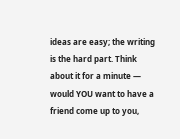ideas are easy; the writing is the hard part. Think about it for a minute — would YOU want to have a friend come up to you,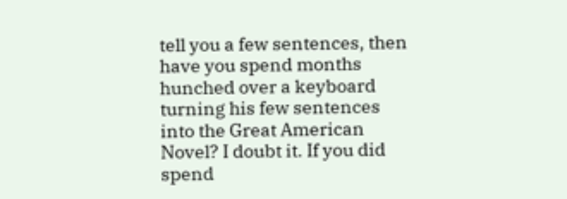tell you a few sentences, then have you spend months hunched over a keyboard turning his few sentences into the Great American Novel? I doubt it. If you did spend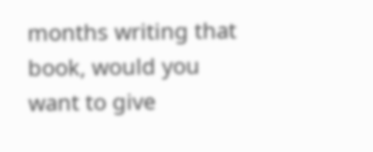months writing that book, would you want to give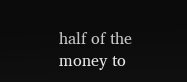half of the money to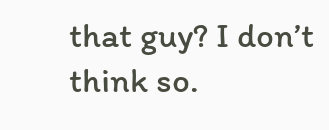that guy? I don’t think so.